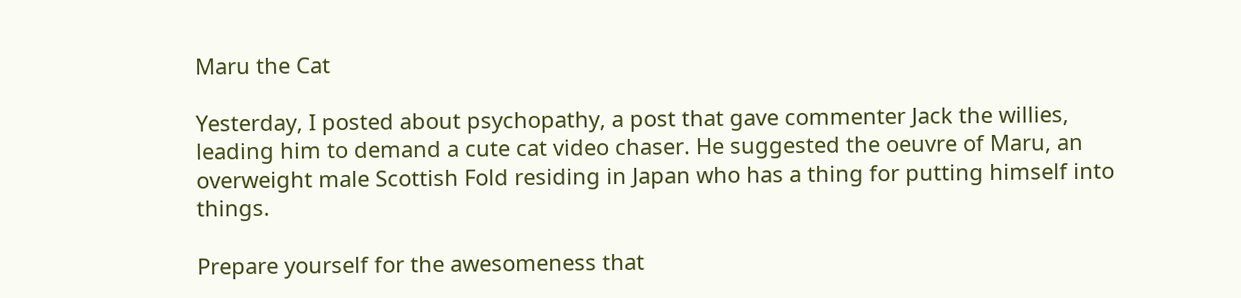Maru the Cat

Yesterday, I posted about psychopathy, a post that gave commenter Jack the willies, leading him to demand a cute cat video chaser. He suggested the oeuvre of Maru, an overweight male Scottish Fold residing in Japan who has a thing for putting himself into things.

Prepare yourself for the awesomeness that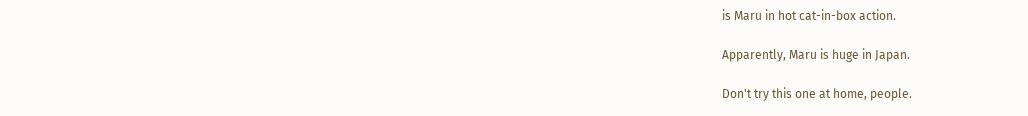is Maru in hot cat-in-box action.

Apparently, Maru is huge in Japan.

Don't try this one at home, people.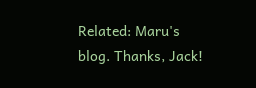Related: Maru's blog. Thanks, Jack!